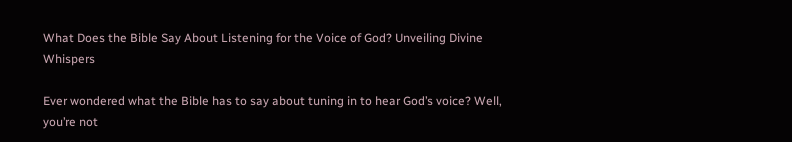What Does the Bible Say About Listening for the Voice of God? Unveiling Divine Whispers

Ever wondered what the Bible has to say about tuning in to hear God’s voice? Well, you’re not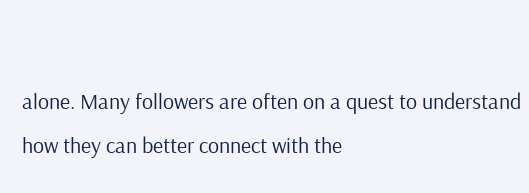alone. Many followers are often on a quest to understand how they can better connect with the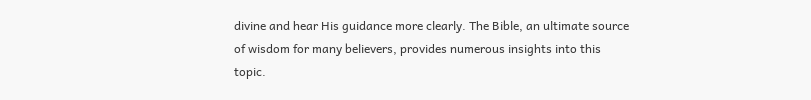divine and hear His guidance more clearly. The Bible, an ultimate source of wisdom for many believers, provides numerous insights into this topic.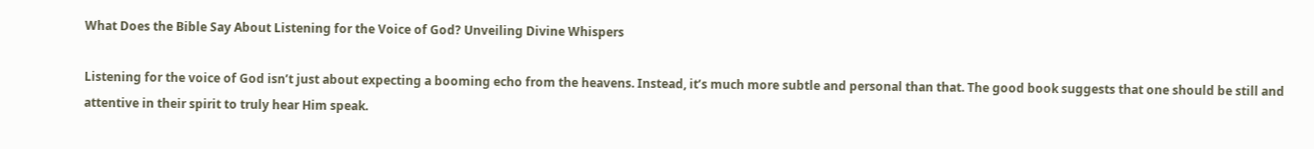What Does the Bible Say About Listening for the Voice of God? Unveiling Divine Whispers

Listening for the voice of God isn’t just about expecting a booming echo from the heavens. Instead, it’s much more subtle and personal than that. The good book suggests that one should be still and attentive in their spirit to truly hear Him speak.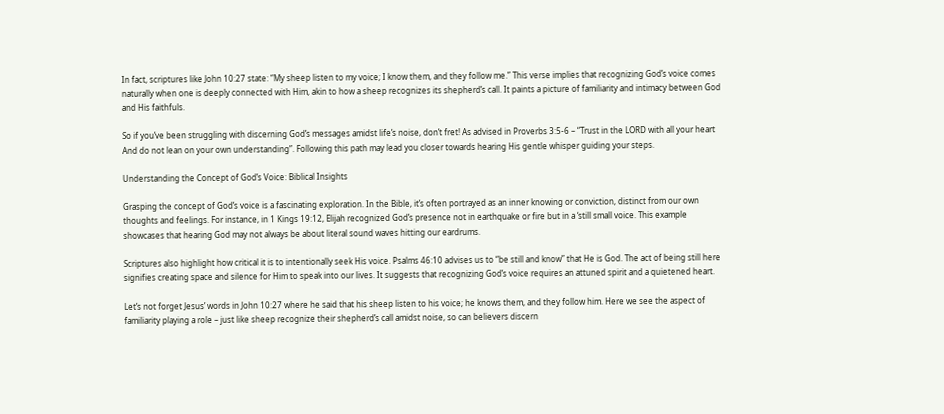In fact, scriptures like John 10:27 state: “My sheep listen to my voice; I know them, and they follow me.” This verse implies that recognizing God’s voice comes naturally when one is deeply connected with Him, akin to how a sheep recognizes its shepherd’s call. It paints a picture of familiarity and intimacy between God and His faithfuls.

So if you’ve been struggling with discerning God’s messages amidst life’s noise, don’t fret! As advised in Proverbs 3:5-6 – “Trust in the LORD with all your heart And do not lean on your own understanding”. Following this path may lead you closer towards hearing His gentle whisper guiding your steps.

Understanding the Concept of God’s Voice: Biblical Insights

Grasping the concept of God’s voice is a fascinating exploration. In the Bible, it’s often portrayed as an inner knowing or conviction, distinct from our own thoughts and feelings. For instance, in 1 Kings 19:12, Elijah recognized God’s presence not in earthquake or fire but in a ‘still small voice. This example showcases that hearing God may not always be about literal sound waves hitting our eardrums.

Scriptures also highlight how critical it is to intentionally seek His voice. Psalms 46:10 advises us to “be still and know” that He is God. The act of being still here signifies creating space and silence for Him to speak into our lives. It suggests that recognizing God’s voice requires an attuned spirit and a quietened heart.

Let’s not forget Jesus’ words in John 10:27 where he said that his sheep listen to his voice; he knows them, and they follow him. Here we see the aspect of familiarity playing a role – just like sheep recognize their shepherd’s call amidst noise, so can believers discern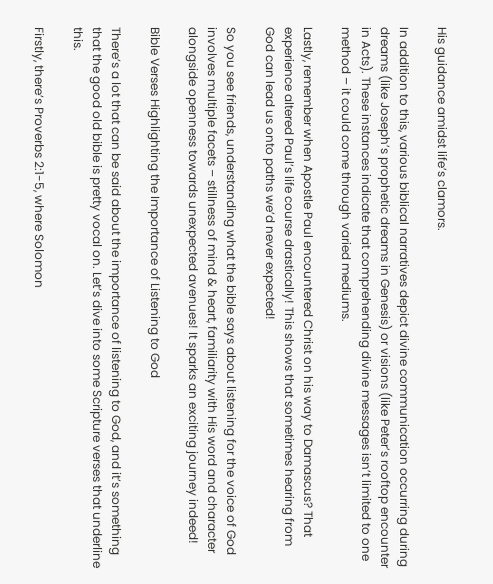His guidance amidst life’s clamors.

In addition to this, various biblical narratives depict divine communication occurring during dreams (like Joseph’s prophetic dreams in Genesis) or visions (like Peter’s rooftop encounter in Acts). These instances indicate that comprehending divine messages isn’t limited to one method – it could come through varied mediums.

Lastly, remember when Apostle Paul encountered Christ on his way to Damascus? That experience altered Paul’s life course drastically! This shows that sometimes hearing from God can lead us onto paths we’d never expected!

So you see friends, understanding what the bible says about listening for the voice of God involves multiple facets – stillness of mind & heart, familiarity with His word and character alongside openness towards unexpected avenues! It sparks an exciting journey indeed!

Bible Verses Highlighting the Importance of Listening to God

There’s a lot that can be said about the importance of listening to God, and it’s something that the good old bible is pretty vocal on. Let’s dive into some Scripture verses that underline this.

Firstly, there’s Proverbs 2:1-5, where Solomon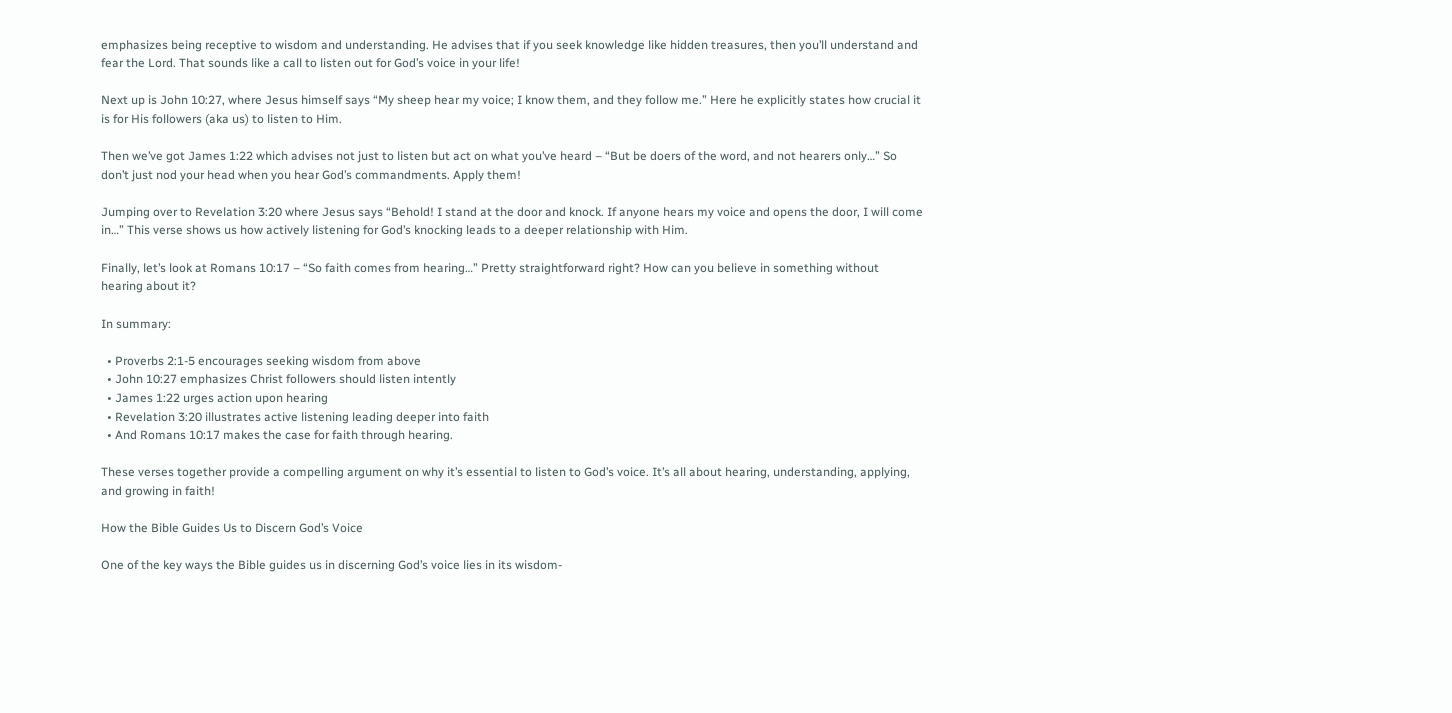emphasizes being receptive to wisdom and understanding. He advises that if you seek knowledge like hidden treasures, then you’ll understand and fear the Lord. That sounds like a call to listen out for God’s voice in your life!

Next up is John 10:27, where Jesus himself says “My sheep hear my voice; I know them, and they follow me.” Here he explicitly states how crucial it is for His followers (aka us) to listen to Him.

Then we’ve got James 1:22 which advises not just to listen but act on what you’ve heard – “But be doers of the word, and not hearers only…” So don’t just nod your head when you hear God’s commandments. Apply them!

Jumping over to Revelation 3:20 where Jesus says “Behold! I stand at the door and knock. If anyone hears my voice and opens the door, I will come in…” This verse shows us how actively listening for God’s knocking leads to a deeper relationship with Him.

Finally, let’s look at Romans 10:17 – “So faith comes from hearing…” Pretty straightforward right? How can you believe in something without hearing about it?

In summary:

  • Proverbs 2:1-5 encourages seeking wisdom from above
  • John 10:27 emphasizes Christ followers should listen intently
  • James 1:22 urges action upon hearing
  • Revelation 3:20 illustrates active listening leading deeper into faith
  • And Romans 10:17 makes the case for faith through hearing.

These verses together provide a compelling argument on why it’s essential to listen to God’s voice. It’s all about hearing, understanding, applying, and growing in faith!

How the Bible Guides Us to Discern God’s Voice

One of the key ways the Bible guides us in discerning God’s voice lies in its wisdom-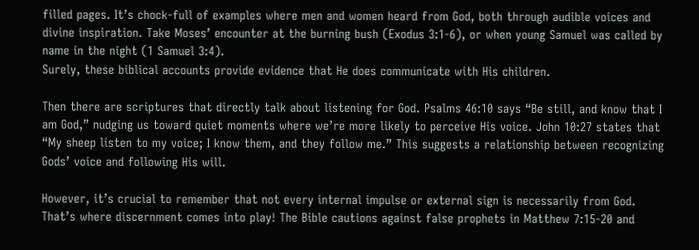filled pages. It’s chock-full of examples where men and women heard from God, both through audible voices and divine inspiration. Take Moses’ encounter at the burning bush (Exodus 3:1-6), or when young Samuel was called by name in the night (1 Samuel 3:4).
Surely, these biblical accounts provide evidence that He does communicate with His children.

Then there are scriptures that directly talk about listening for God. Psalms 46:10 says “Be still, and know that I am God,” nudging us toward quiet moments where we’re more likely to perceive His voice. John 10:27 states that “My sheep listen to my voice; I know them, and they follow me.” This suggests a relationship between recognizing Gods’ voice and following His will.

However, it’s crucial to remember that not every internal impulse or external sign is necessarily from God. That’s where discernment comes into play! The Bible cautions against false prophets in Matthew 7:15-20 and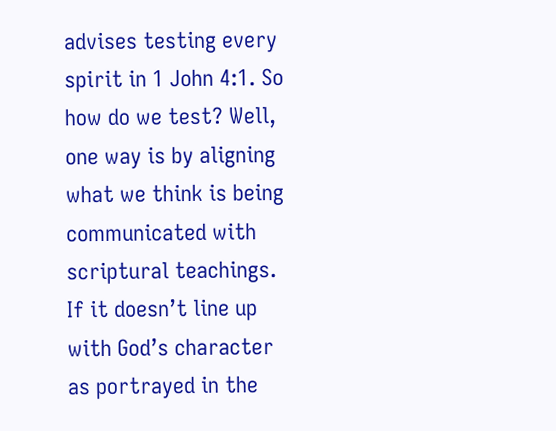advises testing every spirit in 1 John 4:1. So how do we test? Well, one way is by aligning what we think is being communicated with scriptural teachings. If it doesn’t line up with God’s character as portrayed in the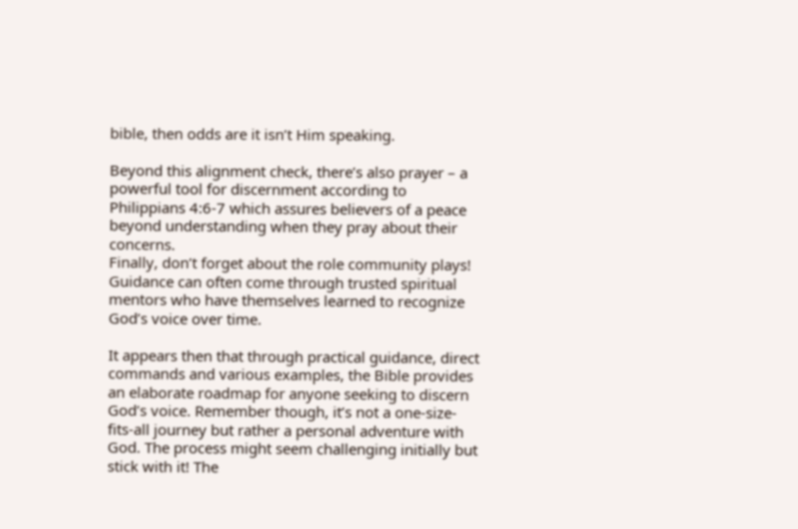bible, then odds are it isn’t Him speaking.

Beyond this alignment check, there’s also prayer – a powerful tool for discernment according to Philippians 4:6-7 which assures believers of a peace beyond understanding when they pray about their concerns.
Finally, don’t forget about the role community plays! Guidance can often come through trusted spiritual mentors who have themselves learned to recognize God’s voice over time.

It appears then that through practical guidance, direct commands and various examples, the Bible provides an elaborate roadmap for anyone seeking to discern God’s voice. Remember though, it’s not a one-size-fits-all journey but rather a personal adventure with God. The process might seem challenging initially but stick with it! The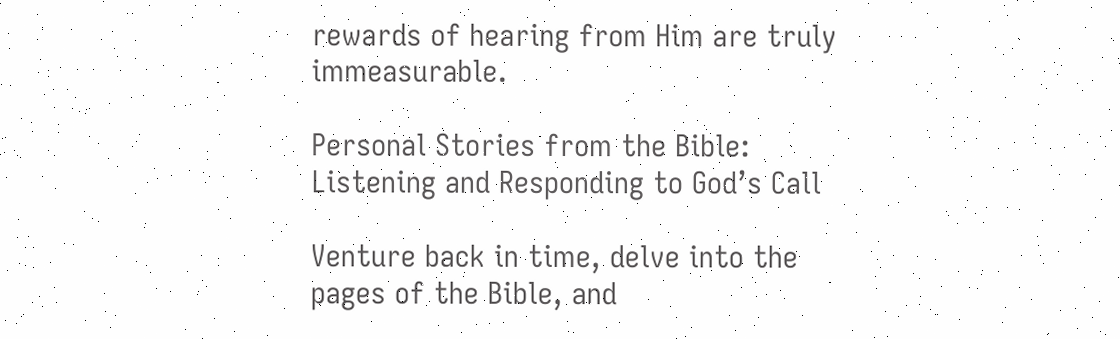rewards of hearing from Him are truly immeasurable.

Personal Stories from the Bible: Listening and Responding to God’s Call

Venture back in time, delve into the pages of the Bible, and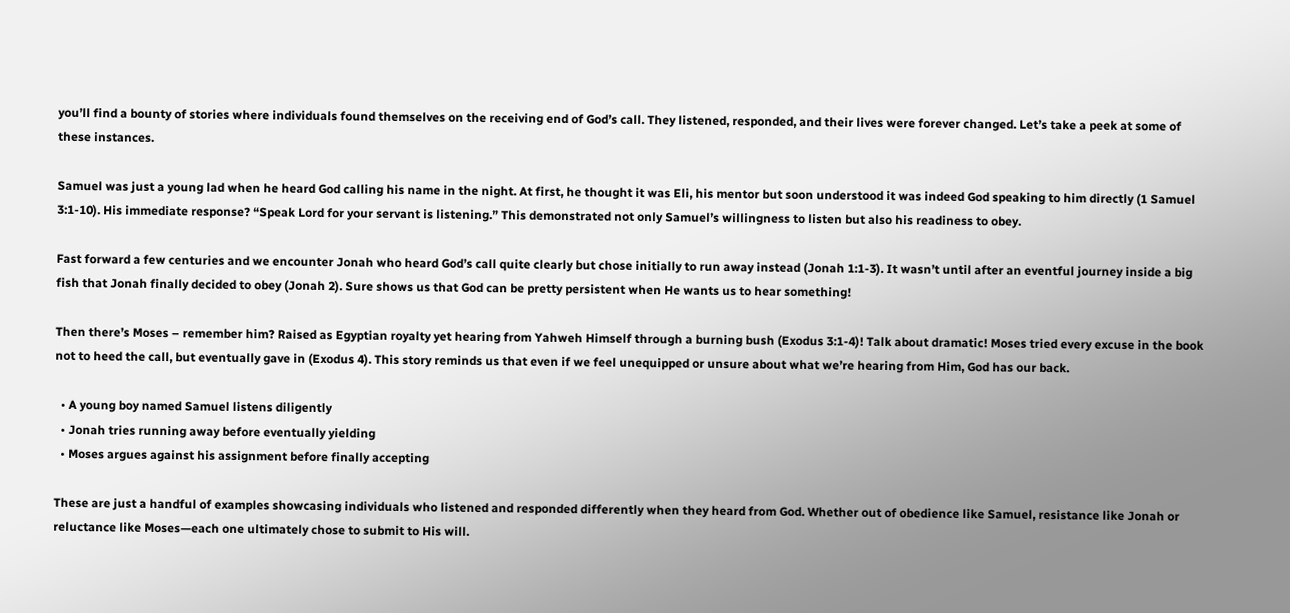you’ll find a bounty of stories where individuals found themselves on the receiving end of God’s call. They listened, responded, and their lives were forever changed. Let’s take a peek at some of these instances.

Samuel was just a young lad when he heard God calling his name in the night. At first, he thought it was Eli, his mentor but soon understood it was indeed God speaking to him directly (1 Samuel 3:1-10). His immediate response? “Speak Lord for your servant is listening.” This demonstrated not only Samuel’s willingness to listen but also his readiness to obey.

Fast forward a few centuries and we encounter Jonah who heard God’s call quite clearly but chose initially to run away instead (Jonah 1:1-3). It wasn’t until after an eventful journey inside a big fish that Jonah finally decided to obey (Jonah 2). Sure shows us that God can be pretty persistent when He wants us to hear something!

Then there’s Moses – remember him? Raised as Egyptian royalty yet hearing from Yahweh Himself through a burning bush (Exodus 3:1-4)! Talk about dramatic! Moses tried every excuse in the book not to heed the call, but eventually gave in (Exodus 4). This story reminds us that even if we feel unequipped or unsure about what we’re hearing from Him, God has our back.

  • A young boy named Samuel listens diligently
  • Jonah tries running away before eventually yielding
  • Moses argues against his assignment before finally accepting

These are just a handful of examples showcasing individuals who listened and responded differently when they heard from God. Whether out of obedience like Samuel, resistance like Jonah or reluctance like Moses—each one ultimately chose to submit to His will.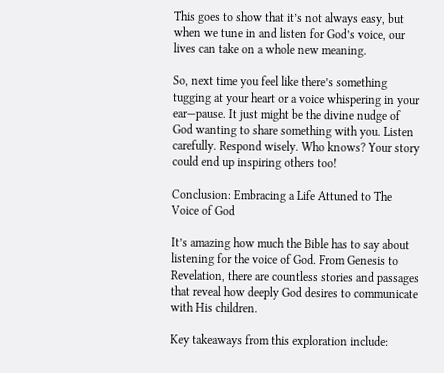This goes to show that it’s not always easy, but when we tune in and listen for God’s voice, our lives can take on a whole new meaning.

So, next time you feel like there’s something tugging at your heart or a voice whispering in your ear—pause. It just might be the divine nudge of God wanting to share something with you. Listen carefully. Respond wisely. Who knows? Your story could end up inspiring others too!

Conclusion: Embracing a Life Attuned to The Voice of God

It’s amazing how much the Bible has to say about listening for the voice of God. From Genesis to Revelation, there are countless stories and passages that reveal how deeply God desires to communicate with His children.

Key takeaways from this exploration include: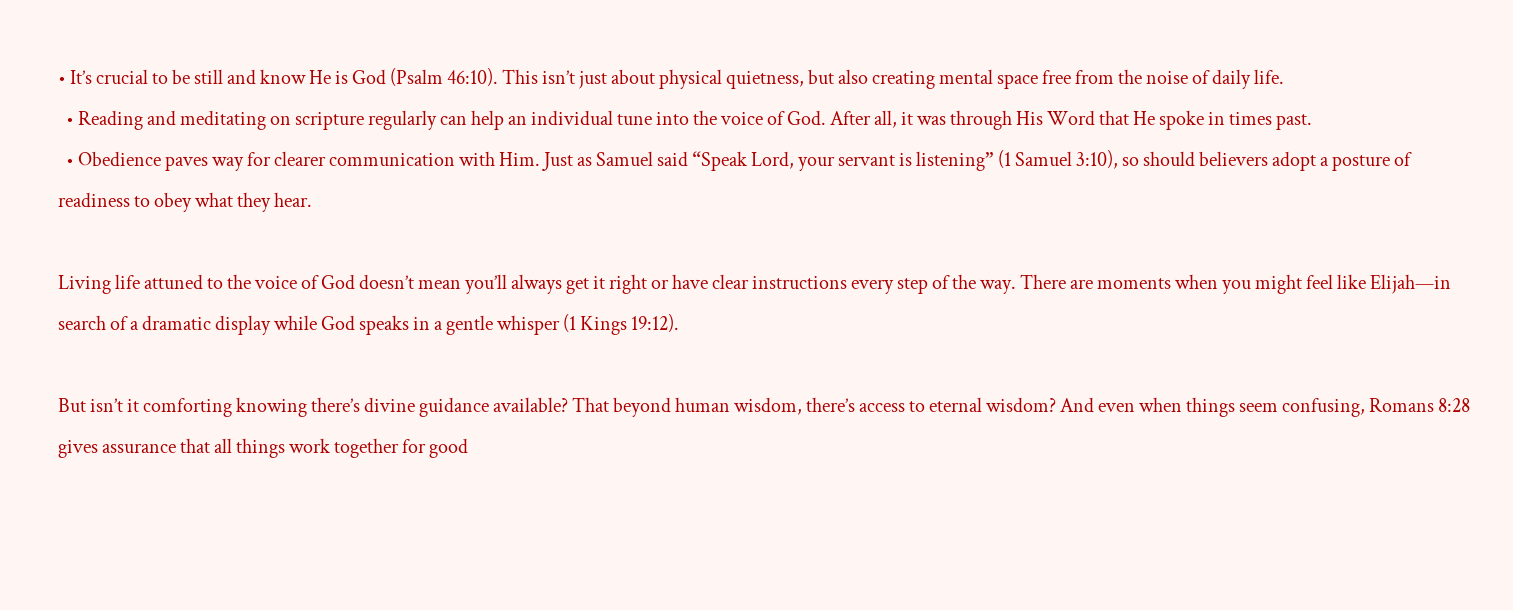• It’s crucial to be still and know He is God (Psalm 46:10). This isn’t just about physical quietness, but also creating mental space free from the noise of daily life.
  • Reading and meditating on scripture regularly can help an individual tune into the voice of God. After all, it was through His Word that He spoke in times past.
  • Obedience paves way for clearer communication with Him. Just as Samuel said “Speak Lord, your servant is listening” (1 Samuel 3:10), so should believers adopt a posture of readiness to obey what they hear.

Living life attuned to the voice of God doesn’t mean you’ll always get it right or have clear instructions every step of the way. There are moments when you might feel like Elijah—in search of a dramatic display while God speaks in a gentle whisper (1 Kings 19:12).

But isn’t it comforting knowing there’s divine guidance available? That beyond human wisdom, there’s access to eternal wisdom? And even when things seem confusing, Romans 8:28 gives assurance that all things work together for good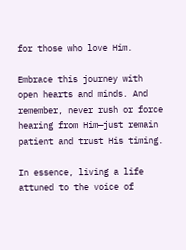for those who love Him.

Embrace this journey with open hearts and minds. And remember, never rush or force hearing from Him—just remain patient and trust His timing.

In essence, living a life attuned to the voice of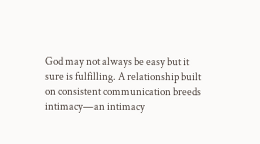God may not always be easy but it sure is fulfilling. A relationship built on consistent communication breeds intimacy—an intimacy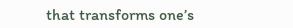that transforms one’s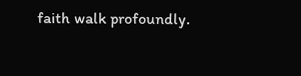faith walk profoundly.